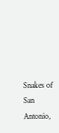Snakes of San Antonio,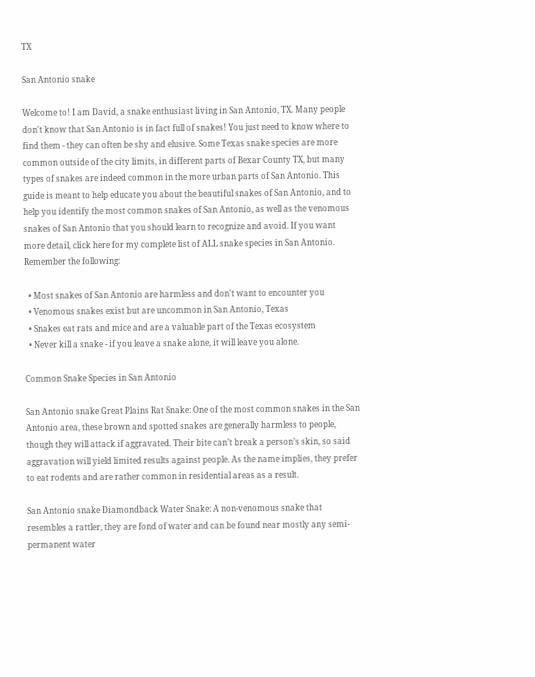TX

San Antonio snake

Welcome to! I am David, a snake enthusiast living in San Antonio, TX. Many people don't know that San Antonio is in fact full of snakes! You just need to know where to find them - they can often be shy and elusive. Some Texas snake species are more common outside of the city limits, in different parts of Bexar County TX, but many types of snakes are indeed common in the more urban parts of San Antonio. This guide is meant to help educate you about the beautiful snakes of San Antonio, and to help you identify the most common snakes of San Antonio, as well as the venomous snakes of San Antonio that you should learn to recognize and avoid. If you want more detail, click here for my complete list of ALL snake species in San Antonio. Remember the following:

  • Most snakes of San Antonio are harmless and don't want to encounter you
  • Venomous snakes exist but are uncommon in San Antonio, Texas
  • Snakes eat rats and mice and are a valuable part of the Texas ecosystem
  • Never kill a snake - if you leave a snake alone, it will leave you alone.

Common Snake Species in San Antonio

San Antonio snake Great Plains Rat Snake: One of the most common snakes in the San Antonio area, these brown and spotted snakes are generally harmless to people, though they will attack if aggravated. Their bite can’t break a person’s skin, so said aggravation will yield limited results against people. As the name implies, they prefer to eat rodents and are rather common in residential areas as a result.

San Antonio snake Diamondback Water Snake: A non-venomous snake that resembles a rattler, they are fond of water and can be found near mostly any semi-permanent water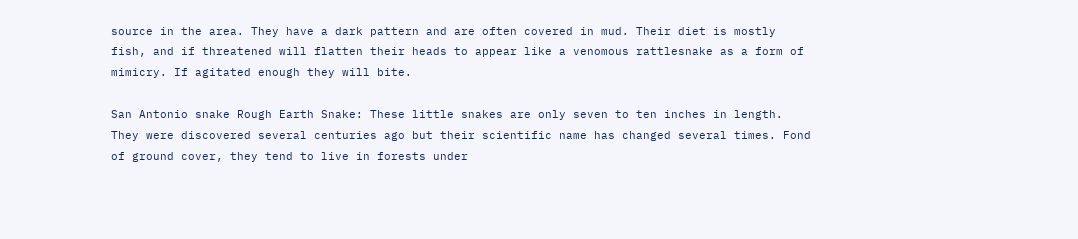source in the area. They have a dark pattern and are often covered in mud. Their diet is mostly fish, and if threatened will flatten their heads to appear like a venomous rattlesnake as a form of mimicry. If agitated enough they will bite.

San Antonio snake Rough Earth Snake: These little snakes are only seven to ten inches in length. They were discovered several centuries ago but their scientific name has changed several times. Fond of ground cover, they tend to live in forests under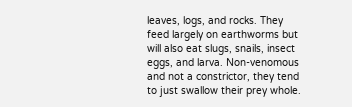leaves, logs, and rocks. They feed largely on earthworms but will also eat slugs, snails, insect eggs, and larva. Non-venomous and not a constrictor, they tend to just swallow their prey whole.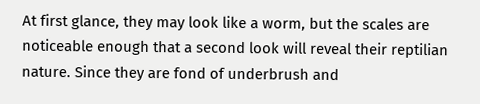At first glance, they may look like a worm, but the scales are noticeable enough that a second look will reveal their reptilian nature. Since they are fond of underbrush and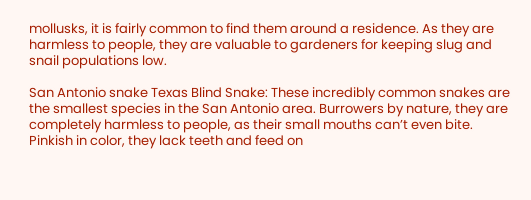mollusks, it is fairly common to find them around a residence. As they are harmless to people, they are valuable to gardeners for keeping slug and snail populations low.

San Antonio snake Texas Blind Snake: These incredibly common snakes are the smallest species in the San Antonio area. Burrowers by nature, they are completely harmless to people, as their small mouths can’t even bite. Pinkish in color, they lack teeth and feed on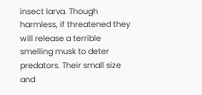insect larva. Though harmless, if threatened they will release a terrible smelling musk to deter predators. Their small size and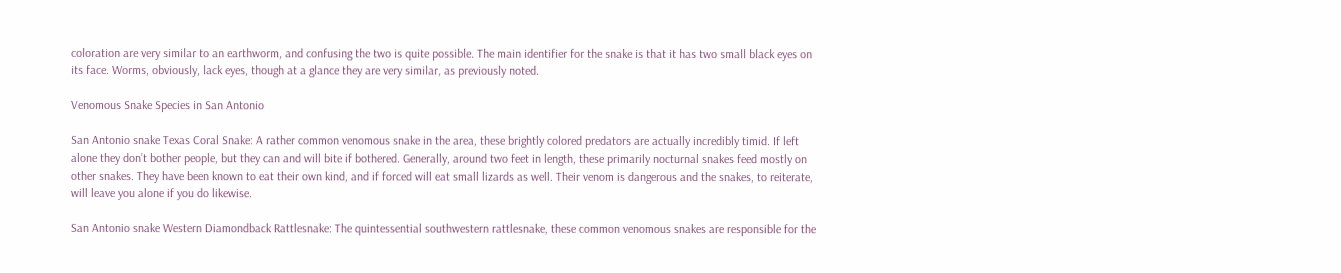coloration are very similar to an earthworm, and confusing the two is quite possible. The main identifier for the snake is that it has two small black eyes on its face. Worms, obviously, lack eyes, though at a glance they are very similar, as previously noted.

Venomous Snake Species in San Antonio

San Antonio snake Texas Coral Snake: A rather common venomous snake in the area, these brightly colored predators are actually incredibly timid. If left alone they don’t bother people, but they can and will bite if bothered. Generally, around two feet in length, these primarily nocturnal snakes feed mostly on other snakes. They have been known to eat their own kind, and if forced will eat small lizards as well. Their venom is dangerous and the snakes, to reiterate, will leave you alone if you do likewise.

San Antonio snake Western Diamondback Rattlesnake: The quintessential southwestern rattlesnake, these common venomous snakes are responsible for the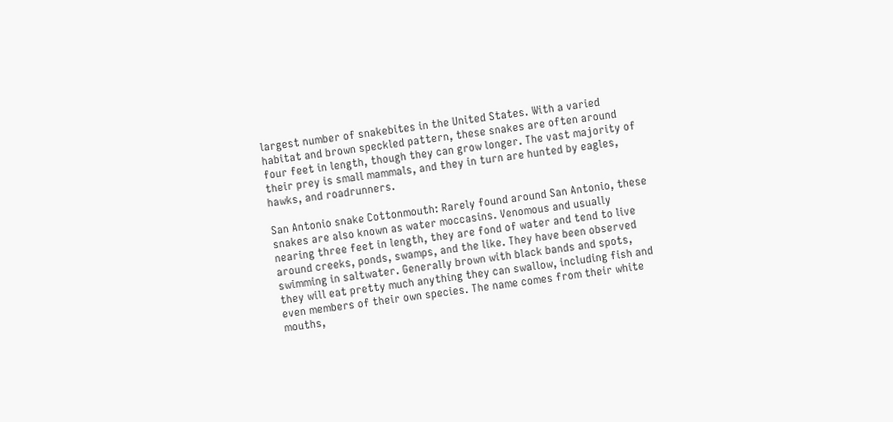largest number of snakebites in the United States. With a varied habitat and brown speckled pattern, these snakes are often around four feet in length, though they can grow longer. The vast majority of their prey is small mammals, and they in turn are hunted by eagles, hawks, and roadrunners.

San Antonio snake Cottonmouth: Rarely found around San Antonio, these snakes are also known as water moccasins. Venomous and usually nearing three feet in length, they are fond of water and tend to live around creeks, ponds, swamps, and the like. They have been observed swimming in saltwater. Generally brown with black bands and spots, they will eat pretty much anything they can swallow, including fish and even members of their own species. The name comes from their white mouths,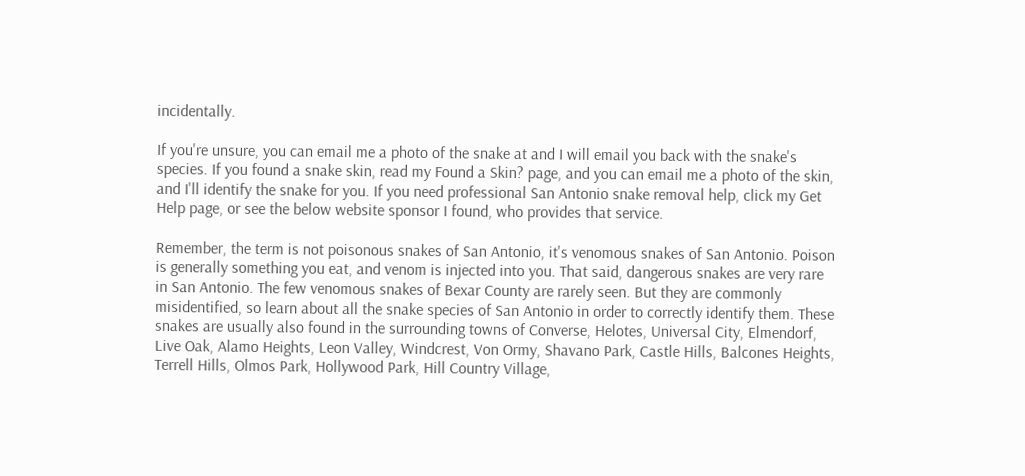incidentally.

If you're unsure, you can email me a photo of the snake at and I will email you back with the snake's species. If you found a snake skin, read my Found a Skin? page, and you can email me a photo of the skin, and I'll identify the snake for you. If you need professional San Antonio snake removal help, click my Get Help page, or see the below website sponsor I found, who provides that service.

Remember, the term is not poisonous snakes of San Antonio, it's venomous snakes of San Antonio. Poison is generally something you eat, and venom is injected into you. That said, dangerous snakes are very rare in San Antonio. The few venomous snakes of Bexar County are rarely seen. But they are commonly misidentified, so learn about all the snake species of San Antonio in order to correctly identify them. These snakes are usually also found in the surrounding towns of Converse, Helotes, Universal City, Elmendorf, Live Oak, Alamo Heights, Leon Valley, Windcrest, Von Ormy, Shavano Park, Castle Hills, Balcones Heights, Terrell Hills, Olmos Park, Hollywood Park, Hill Country Village,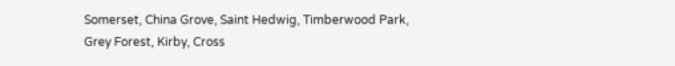Somerset, China Grove, Saint Hedwig, Timberwood Park, Grey Forest, Kirby, Cross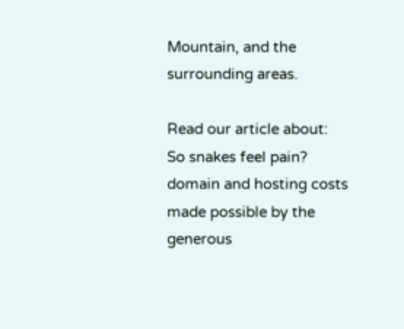Mountain, and the surrounding areas.

Read our article about:
So snakes feel pain? domain and hosting costs made possible by the generous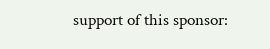support of this sponsor: